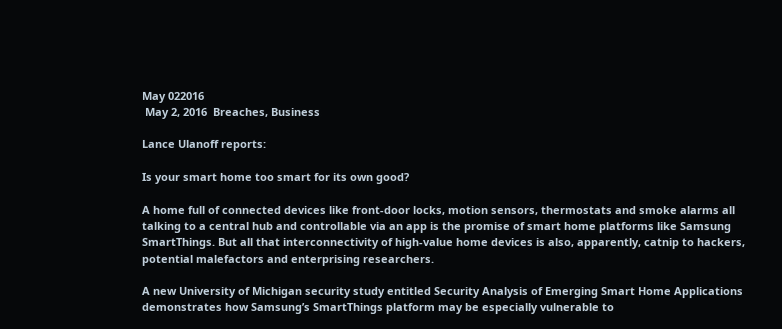May 022016
 May 2, 2016  Breaches, Business

Lance Ulanoff reports:

Is your smart home too smart for its own good?

A home full of connected devices like front-door locks, motion sensors, thermostats and smoke alarms all talking to a central hub and controllable via an app is the promise of smart home platforms like Samsung SmartThings. But all that interconnectivity of high-value home devices is also, apparently, catnip to hackers, potential malefactors and enterprising researchers.

A new University of Michigan security study entitled Security Analysis of Emerging Smart Home Applications demonstrates how Samsung’s SmartThings platform may be especially vulnerable to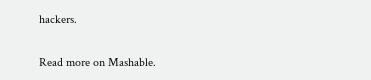hackers.

Read more on Mashable.